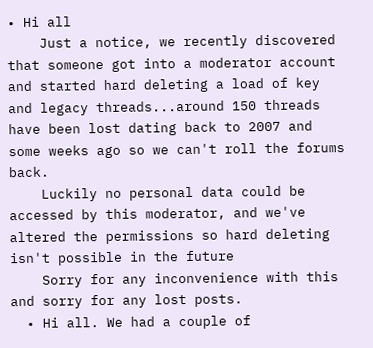• Hi all
    Just a notice, we recently discovered that someone got into a moderator account and started hard deleting a load of key and legacy threads...around 150 threads have been lost dating back to 2007 and some weeks ago so we can't roll the forums back.
    Luckily no personal data could be accessed by this moderator, and we've altered the permissions so hard deleting isn't possible in the future
    Sorry for any inconvenience with this and sorry for any lost posts.
  • Hi all. We had a couple of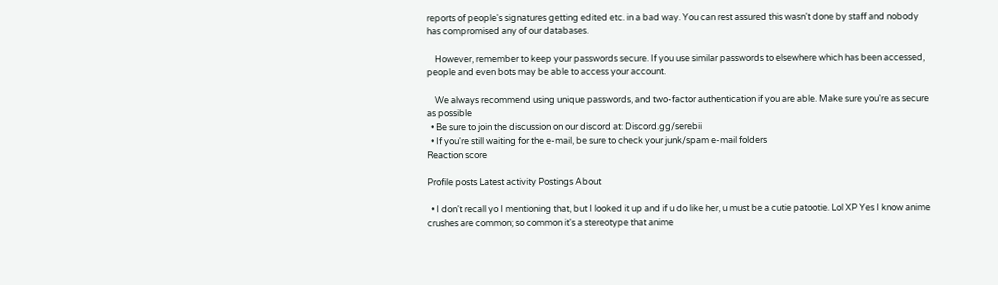reports of people's signatures getting edited etc. in a bad way. You can rest assured this wasn't done by staff and nobody has compromised any of our databases.

    However, remember to keep your passwords secure. If you use similar passwords to elsewhere which has been accessed, people and even bots may be able to access your account.

    We always recommend using unique passwords, and two-factor authentication if you are able. Make sure you're as secure as possible
  • Be sure to join the discussion on our discord at: Discord.gg/serebii
  • If you're still waiting for the e-mail, be sure to check your junk/spam e-mail folders
Reaction score

Profile posts Latest activity Postings About

  • I don't recall yo I mentioning that, but I looked it up and if u do like her, u must be a cutie patootie. Lol XP Yes I know anime crushes are common; so common it's a stereotype that anime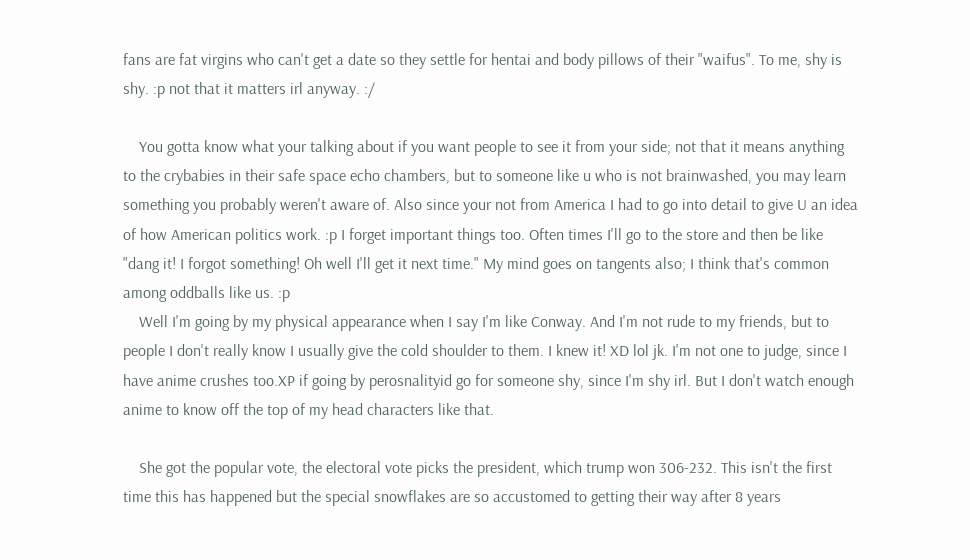fans are fat virgins who can't get a date so they settle for hentai and body pillows of their "waifus". To me, shy is shy. :p not that it matters irl anyway. :/

    You gotta know what your talking about if you want people to see it from your side; not that it means anything to the crybabies in their safe space echo chambers, but to someone like u who is not brainwashed, you may learn something you probably weren't aware of. Also since your not from America I had to go into detail to give U an idea of how American politics work. :p I forget important things too. Often times I'll go to the store and then be like "dang it! I forgot something! Oh well I'll get it next time." My mind goes on tangents also; I think that's common among oddballs like us. :p
    Well I'm going by my physical appearance when I say I'm like Conway. And I'm not rude to my friends, but to people I don't really know I usually give the cold shoulder to them. I knew it! XD lol jk. I'm not one to judge, since I have anime crushes too.XP if going by perosnalityid go for someone shy, since I'm shy irl. But I don't watch enough anime to know off the top of my head characters like that.

    She got the popular vote, the electoral vote picks the president, which trump won 306-232. This isn't the first time this has happened but the special snowflakes are so accustomed to getting their way after 8 years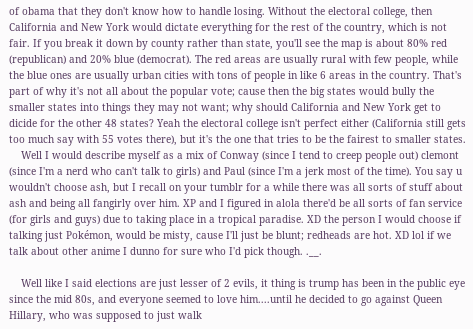of obama that they don't know how to handle losing. Without the electoral college, then California and New York would dictate everything for the rest of the country, which is not fair. If you break it down by county rather than state, you'll see the map is about 80% red (republican) and 20% blue (democrat). The red areas are usually rural with few people, while the blue ones are usually urban cities with tons of people in like 6 areas in the country. That's part of why it's not all about the popular vote; cause then the big states would bully the smaller states into things they may not want; why should California and New York get to dicide for the other 48 states? Yeah the electoral college isn't perfect either (California still gets too much say with 55 votes there), but it's the one that tries to be the fairest to smaller states.
    Well I would describe myself as a mix of Conway (since I tend to creep people out) clemont (since I'm a nerd who can't talk to girls) and Paul (since I'm a jerk most of the time). You say u wouldn't choose ash, but I recall on your tumblr for a while there was all sorts of stuff about ash and being all fangirly over him. XP and I figured in alola there'd be all sorts of fan service (for girls and guys) due to taking place in a tropical paradise. XD the person I would choose if talking just Pokémon, would be misty, cause I'll just be blunt; redheads are hot. XD lol if we talk about other anime I dunno for sure who I'd pick though. .__.

    Well like I said elections are just lesser of 2 evils, it thing is trump has been in the public eye since the mid 80s, and everyone seemed to love him....until he decided to go against Queen Hillary, who was supposed to just walk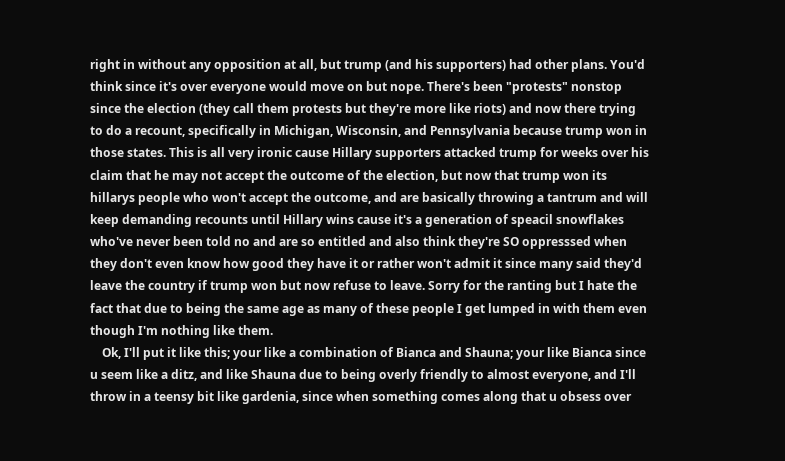right in without any opposition at all, but trump (and his supporters) had other plans. You'd think since it's over everyone would move on but nope. There's been "protests" nonstop since the election (they call them protests but they're more like riots) and now there trying to do a recount, specifically in Michigan, Wisconsin, and Pennsylvania because trump won in those states. This is all very ironic cause Hillary supporters attacked trump for weeks over his claim that he may not accept the outcome of the election, but now that trump won its hillarys people who won't accept the outcome, and are basically throwing a tantrum and will keep demanding recounts until Hillary wins cause it's a generation of speacil snowflakes who've never been told no and are so entitled and also think they're SO oppresssed when they don't even know how good they have it or rather won't admit it since many said they'd leave the country if trump won but now refuse to leave. Sorry for the ranting but I hate the fact that due to being the same age as many of these people I get lumped in with them even though I'm nothing like them.
    Ok, I'll put it like this; your like a combination of Bianca and Shauna; your like Bianca since u seem like a ditz, and like Shauna due to being overly friendly to almost everyone, and I'll throw in a teensy bit like gardenia, since when something comes along that u obsess over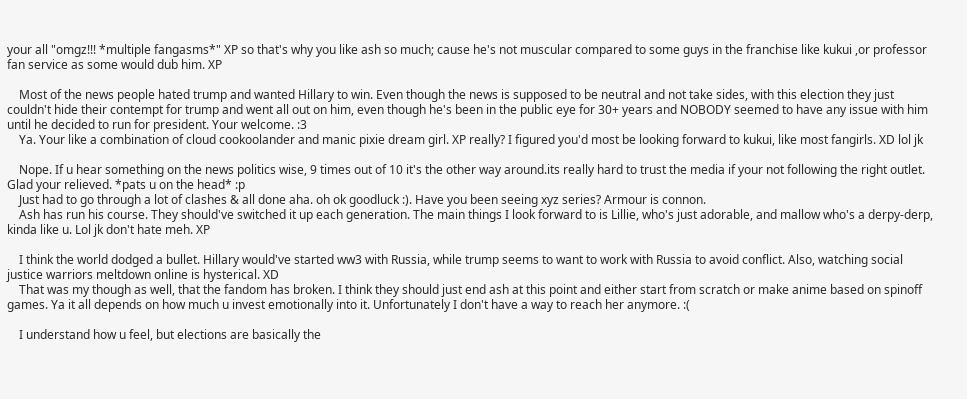your all "omgz!!! *multiple fangasms*" XP so that's why you like ash so much; cause he's not muscular compared to some guys in the franchise like kukui ,or professor fan service as some would dub him. XP

    Most of the news people hated trump and wanted Hillary to win. Even though the news is supposed to be neutral and not take sides, with this election they just couldn't hide their contempt for trump and went all out on him, even though he's been in the public eye for 30+ years and NOBODY seemed to have any issue with him until he decided to run for president. Your welcome. :3
    Ya. Your like a combination of cloud cookoolander and manic pixie dream girl. XP really? I figured you'd most be looking forward to kukui, like most fangirls. XD lol jk

    Nope. If u hear something on the news politics wise, 9 times out of 10 it's the other way around.its really hard to trust the media if your not following the right outlet. Glad your relieved. *pats u on the head* :p
    Just had to go through a lot of clashes & all done aha. oh ok goodluck :). Have you been seeing xyz series? Armour is connon.
    Ash has run his course. They should've switched it up each generation. The main things I look forward to is Lillie, who's just adorable, and mallow who's a derpy-derp, kinda like u. Lol jk don't hate meh. XP

    I think the world dodged a bullet. Hillary would've started ww3 with Russia, while trump seems to want to work with Russia to avoid conflict. Also, watching social justice warriors meltdown online is hysterical. XD
    That was my though as well, that the fandom has broken. I think they should just end ash at this point and either start from scratch or make anime based on spinoff games. Ya it all depends on how much u invest emotionally into it. Unfortunately I don't have a way to reach her anymore. :(

    I understand how u feel, but elections are basically the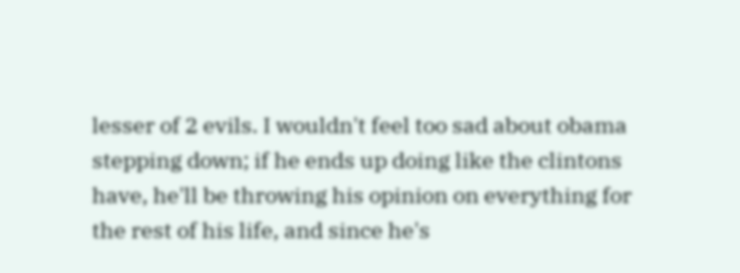lesser of 2 evils. I wouldn't feel too sad about obama stepping down; if he ends up doing like the clintons have, he'll be throwing his opinion on everything for the rest of his life, and since he's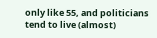only like 55, and politicians tend to live (almost)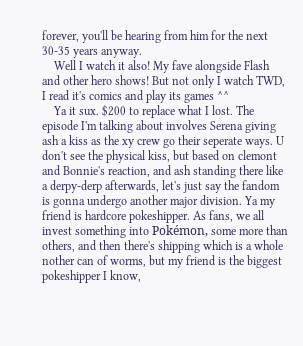forever, you'll be hearing from him for the next 30-35 years anyway.
    Well I watch it also! My fave alongside Flash and other hero shows! But not only I watch TWD, I read it's comics and play its games ^^
    Ya it sux. $200 to replace what I lost. The episode I'm talking about involves Serena giving ash a kiss as the xy crew go their seperate ways. U don't see the physical kiss, but based on clemont and Bonnie's reaction, and ash standing there like a derpy-derp afterwards, let's just say the fandom is gonna undergo another major division. Ya my friend is hardcore pokeshipper. As fans, we all invest something into Pokémon, some more than others, and then there's shipping which is a whole nother can of worms, but my friend is the biggest pokeshipper I know,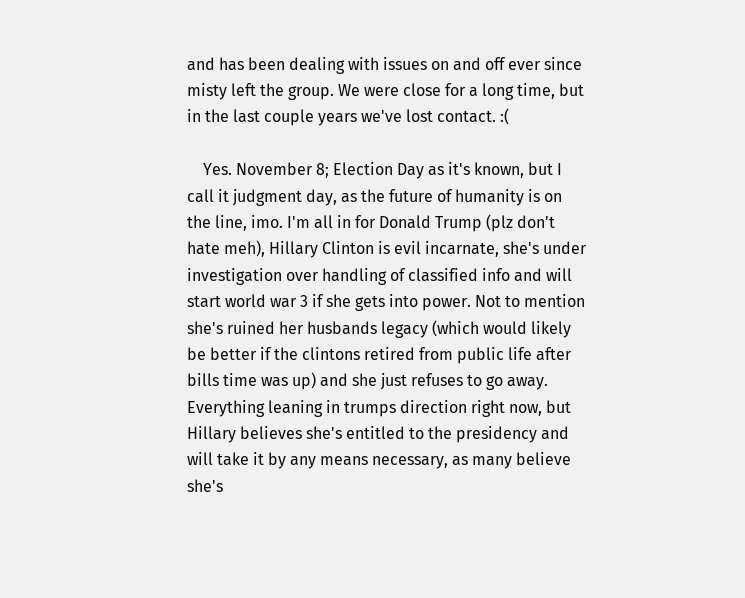and has been dealing with issues on and off ever since misty left the group. We were close for a long time, but in the last couple years we've lost contact. :(

    Yes. November 8; Election Day as it's known, but I call it judgment day, as the future of humanity is on the line, imo. I'm all in for Donald Trump (plz don't hate meh), Hillary Clinton is evil incarnate, she's under investigation over handling of classified info and will start world war 3 if she gets into power. Not to mention she's ruined her husbands legacy (which would likely be better if the clintons retired from public life after bills time was up) and she just refuses to go away. Everything leaning in trumps direction right now, but Hillary believes she's entitled to the presidency and will take it by any means necessary, as many believe she's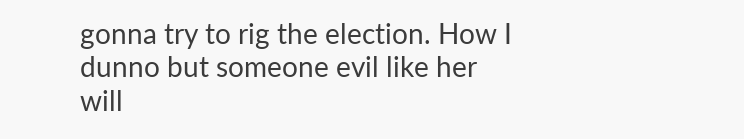gonna try to rig the election. How I dunno but someone evil like her will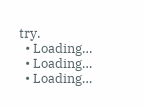try.
  • Loading…
  • Loading…
  • Loading…